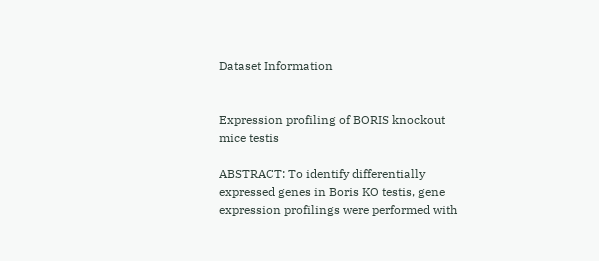Dataset Information


Expression profiling of BORIS knockout mice testis

ABSTRACT: To identify differentially expressed genes in Boris KO testis, gene expression profilings were performed with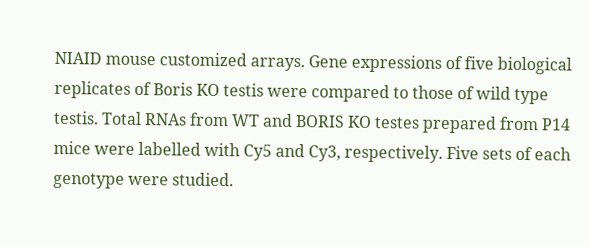NIAID mouse customized arrays. Gene expressions of five biological replicates of Boris KO testis were compared to those of wild type testis. Total RNAs from WT and BORIS KO testes prepared from P14 mice were labelled with Cy5 and Cy3, respectively. Five sets of each genotype were studied.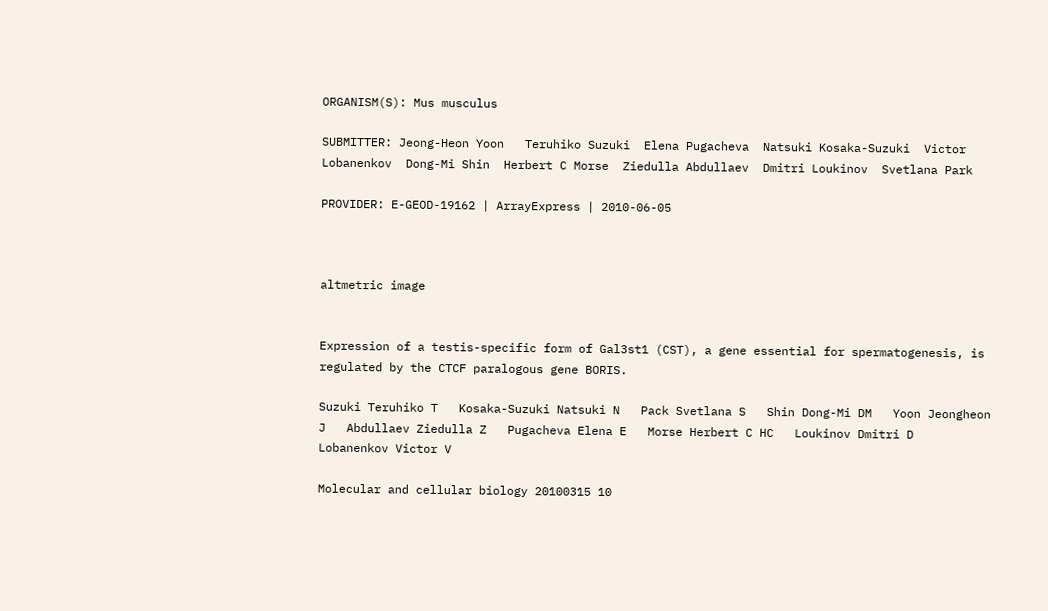ORGANISM(S): Mus musculus

SUBMITTER: Jeong-Heon Yoon   Teruhiko Suzuki  Elena Pugacheva  Natsuki Kosaka-Suzuki  Victor Lobanenkov  Dong-Mi Shin  Herbert C Morse  Ziedulla Abdullaev  Dmitri Loukinov  Svetlana Park

PROVIDER: E-GEOD-19162 | ArrayExpress | 2010-06-05



altmetric image


Expression of a testis-specific form of Gal3st1 (CST), a gene essential for spermatogenesis, is regulated by the CTCF paralogous gene BORIS.

Suzuki Teruhiko T   Kosaka-Suzuki Natsuki N   Pack Svetlana S   Shin Dong-Mi DM   Yoon Jeongheon J   Abdullaev Ziedulla Z   Pugacheva Elena E   Morse Herbert C HC   Loukinov Dmitri D   Lobanenkov Victor V

Molecular and cellular biology 20100315 10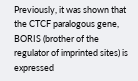Previously, it was shown that the CTCF paralogous gene, BORIS (brother of the regulator of imprinted sites) is expressed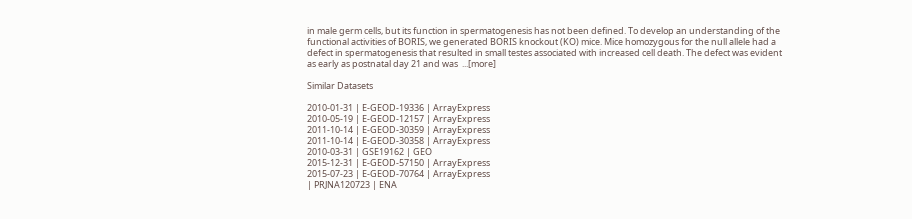in male germ cells, but its function in spermatogenesis has not been defined. To develop an understanding of the functional activities of BORIS, we generated BORIS knockout (KO) mice. Mice homozygous for the null allele had a defect in spermatogenesis that resulted in small testes associated with increased cell death. The defect was evident as early as postnatal day 21 and was  ...[more]

Similar Datasets

2010-01-31 | E-GEOD-19336 | ArrayExpress
2010-05-19 | E-GEOD-12157 | ArrayExpress
2011-10-14 | E-GEOD-30359 | ArrayExpress
2011-10-14 | E-GEOD-30358 | ArrayExpress
2010-03-31 | GSE19162 | GEO
2015-12-31 | E-GEOD-57150 | ArrayExpress
2015-07-23 | E-GEOD-70764 | ArrayExpress
| PRJNA120723 | ENA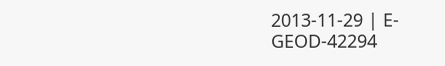2013-11-29 | E-GEOD-42294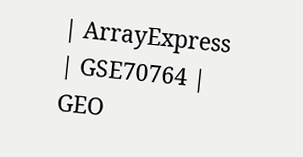| ArrayExpress
| GSE70764 | GEO